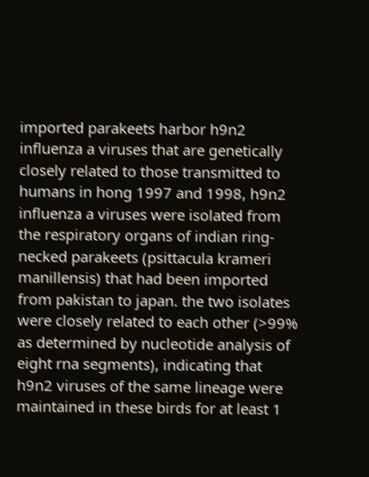imported parakeets harbor h9n2 influenza a viruses that are genetically closely related to those transmitted to humans in hong 1997 and 1998, h9n2 influenza a viruses were isolated from the respiratory organs of indian ring-necked parakeets (psittacula krameri manillensis) that had been imported from pakistan to japan. the two isolates were closely related to each other (>99% as determined by nucleotide analysis of eight rna segments), indicating that h9n2 viruses of the same lineage were maintained in these birds for at least 1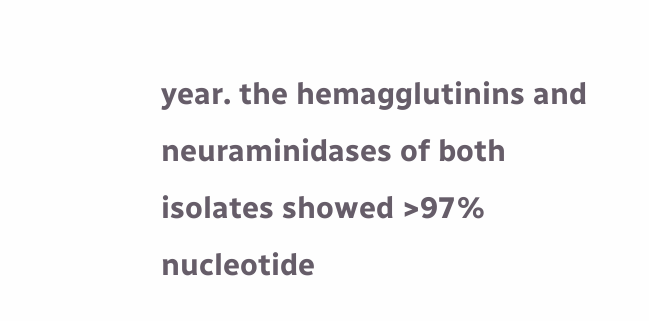year. the hemagglutinins and neuraminidases of both isolates showed >97% nucleotide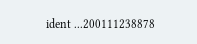ident ...200111238878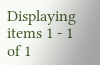Displaying items 1 - 1 of 1